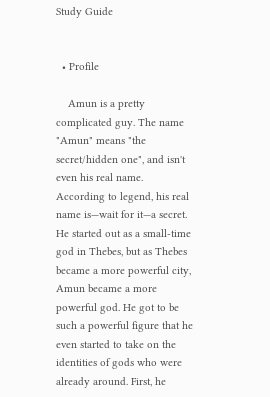Study Guide


  • Profile

    Amun is a pretty complicated guy. The name "Amun" means "the secret/hidden one", and isn't even his real name. According to legend, his real name is—wait for it—a secret. He started out as a small-time god in Thebes, but as Thebes became a more powerful city, Amun became a more powerful god. He got to be such a powerful figure that he even started to take on the identities of gods who were already around. First, he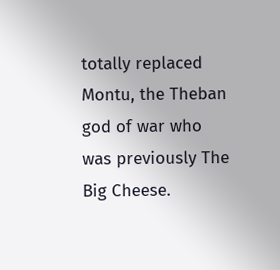totally replaced Montu, the Theban god of war who was previously The Big Cheese.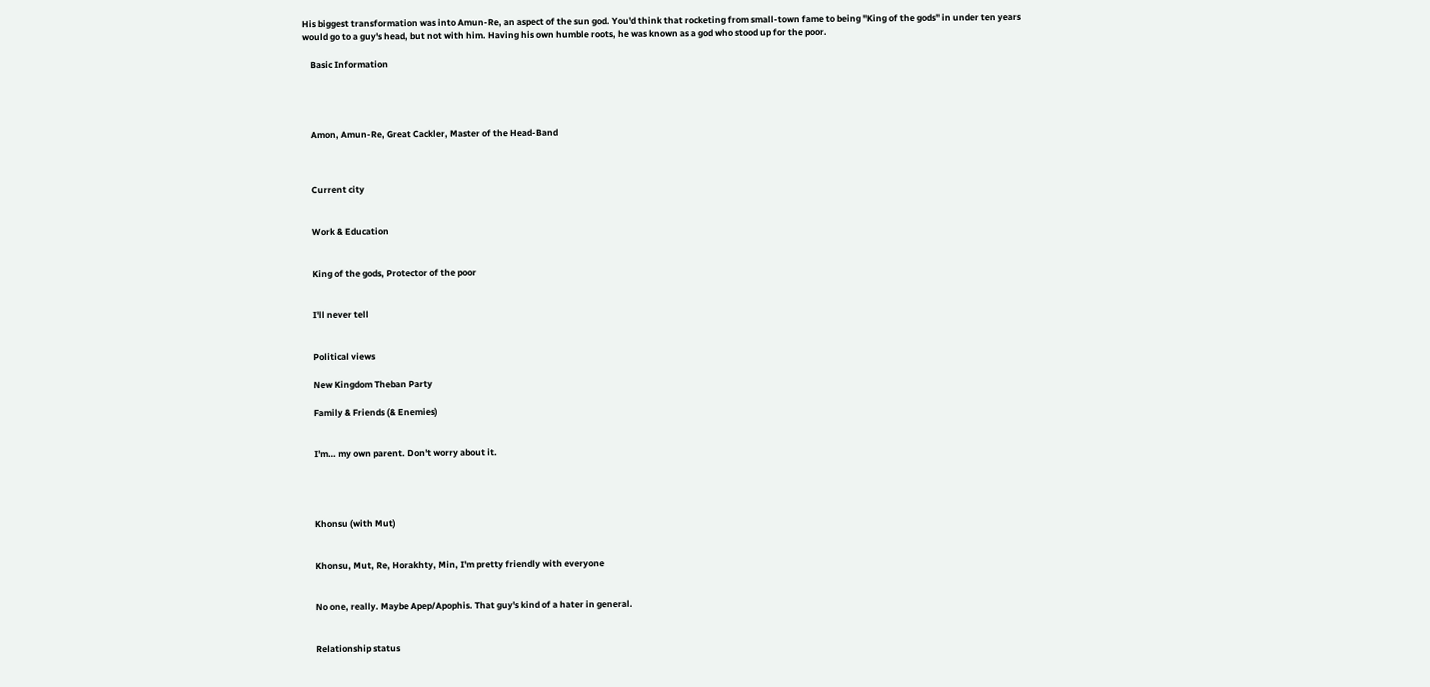His biggest transformation was into Amun-Re, an aspect of the sun god. You'd think that rocketing from small-town fame to being "King of the gods" in under ten years would go to a guy's head, but not with him. Having his own humble roots, he was known as a god who stood up for the poor.

    Basic Information




    Amon, Amun-Re, Great Cackler, Master of the Head-Band



    Current city


    Work & Education


    King of the gods, Protector of the poor


    I'll never tell


    Political views

    New Kingdom Theban Party

    Family & Friends (& Enemies)


    I'm… my own parent. Don't worry about it.




    Khonsu (with Mut)


    Khonsu, Mut, Re, Horakhty, Min, I'm pretty friendly with everyone


    No one, really. Maybe Apep/Apophis. That guy's kind of a hater in general.


    Relationship status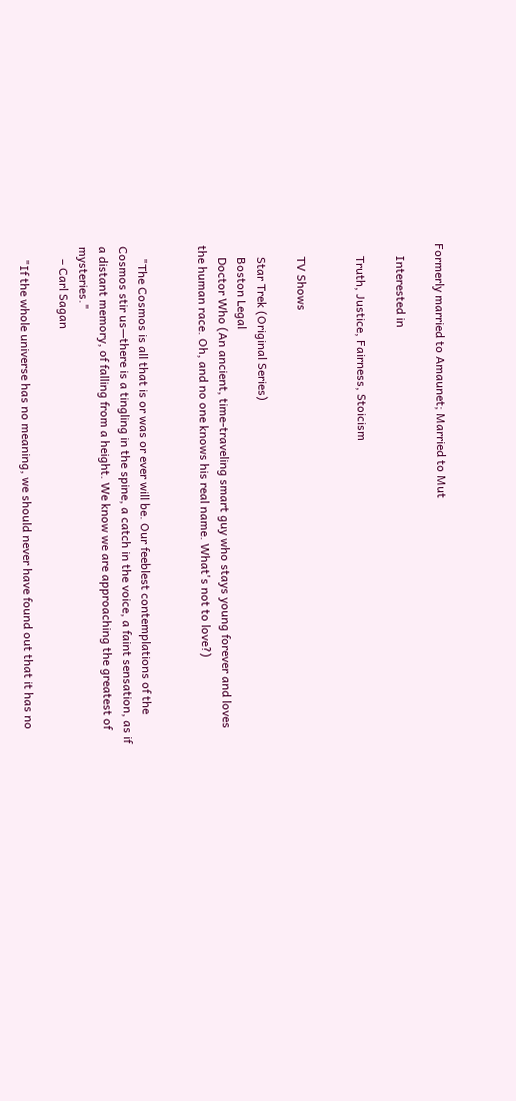Formerly married to Amaunet; Married to Mut

    Interested in

    Truth, Justice, Fairness, Stoicism


    TV Shows

    Star Trek (Original Series)
    Boston Legal
    Doctor Who (An ancient, time-traveling smart guy who stays young forever and loves the human race. Oh, and no one knows his real name. What's not to love?)


    "The Cosmos is all that is or was or ever will be. Our feeblest contemplations of the Cosmos stir us—there is a tingling in the spine, a catch in the voice, a faint sensation, as if a distant memory, of falling from a height. We know we are approaching the greatest of mysteries."
    – Carl Sagan

    "If the whole universe has no meaning, we should never have found out that it has no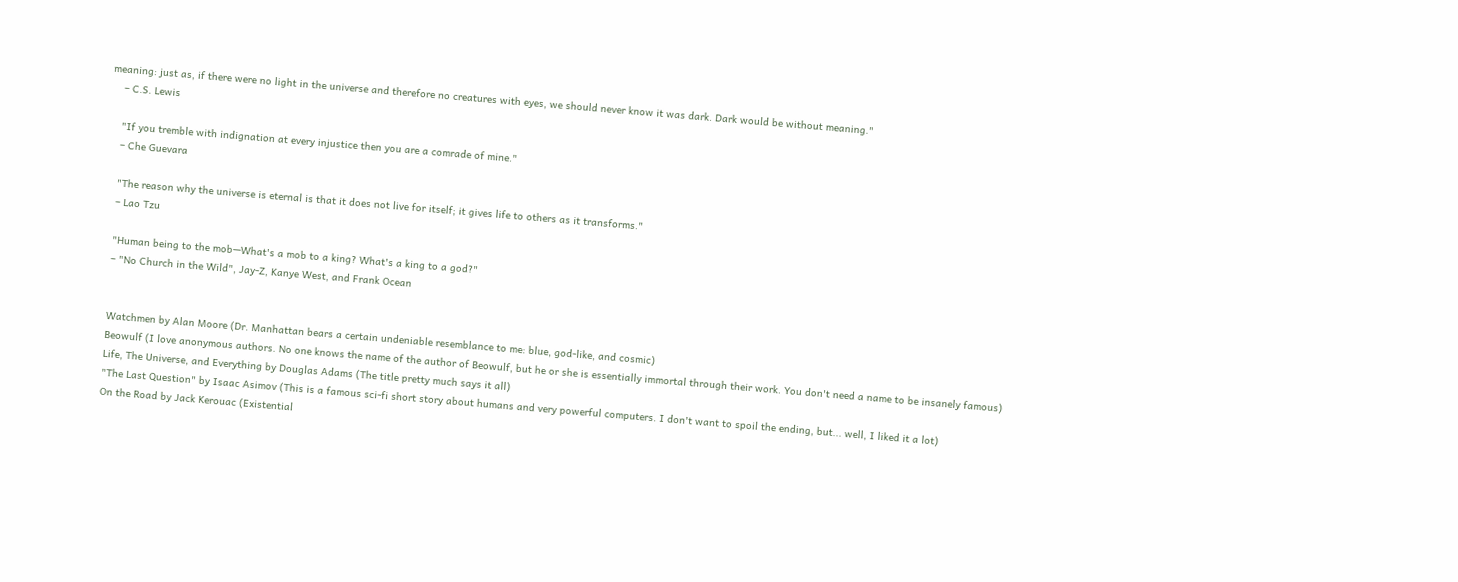meaning: just as, if there were no light in the universe and therefore no creatures with eyes, we should never know it was dark. Dark would be without meaning."
    – C.S. Lewis

    "If you tremble with indignation at every injustice then you are a comrade of mine."
    – Che Guevara

    "The reason why the universe is eternal is that it does not live for itself; it gives life to others as it transforms."
    – Lao Tzu

    "Human being to the mob—What's a mob to a king? What's a king to a god?"
    – "No Church in the Wild", Jay-Z, Kanye West, and Frank Ocean


    Watchmen by Alan Moore (Dr. Manhattan bears a certain undeniable resemblance to me: blue, god-like, and cosmic)
    Beowulf (I love anonymous authors. No one knows the name of the author of Beowulf, but he or she is essentially immortal through their work. You don't need a name to be insanely famous)
    Life, The Universe, and Everything by Douglas Adams (The title pretty much says it all)
    "The Last Question" by Isaac Asimov (This is a famous sci-fi short story about humans and very powerful computers. I don't want to spoil the ending, but... well, I liked it a lot)
    On the Road by Jack Kerouac (Existential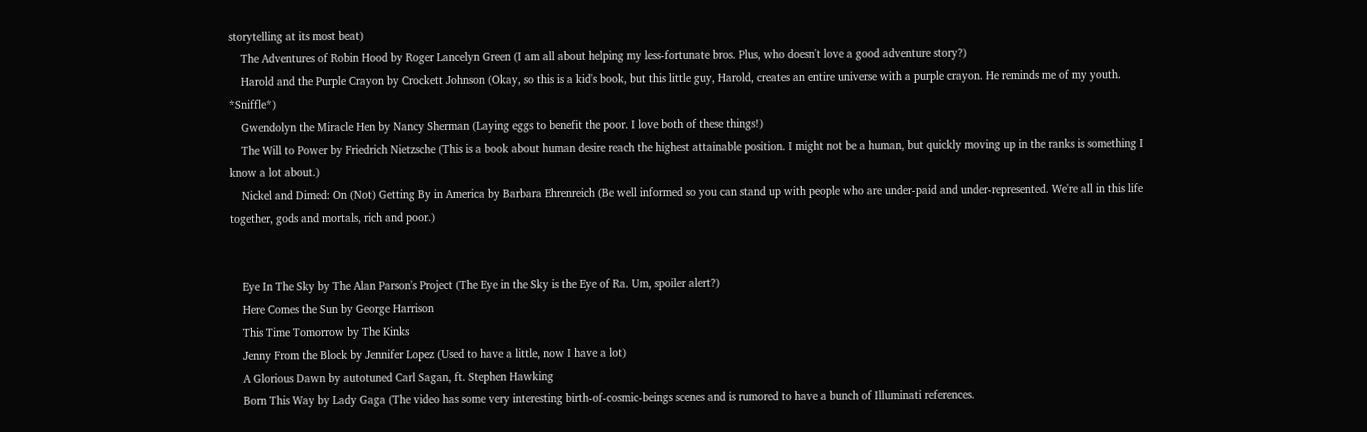storytelling at its most beat)
    The Adventures of Robin Hood by Roger Lancelyn Green (I am all about helping my less-fortunate bros. Plus, who doesn't love a good adventure story?)
    Harold and the Purple Crayon by Crockett Johnson (Okay, so this is a kid's book, but this little guy, Harold, creates an entire universe with a purple crayon. He reminds me of my youth. *Sniffle*)
    Gwendolyn the Miracle Hen by Nancy Sherman (Laying eggs to benefit the poor. I love both of these things!)
    The Will to Power by Friedrich Nietzsche (This is a book about human desire reach the highest attainable position. I might not be a human, but quickly moving up in the ranks is something I know a lot about.)
    Nickel and Dimed: On (Not) Getting By in America by Barbara Ehrenreich (Be well informed so you can stand up with people who are under-paid and under-represented. We're all in this life together, gods and mortals, rich and poor.)


    Eye In The Sky by The Alan Parson's Project (The Eye in the Sky is the Eye of Ra. Um, spoiler alert?)
    Here Comes the Sun by George Harrison
    This Time Tomorrow by The Kinks
    Jenny From the Block by Jennifer Lopez (Used to have a little, now I have a lot)
    A Glorious Dawn by autotuned Carl Sagan, ft. Stephen Hawking
    Born This Way by Lady Gaga (The video has some very interesting birth-of-cosmic-beings scenes and is rumored to have a bunch of Illuminati references.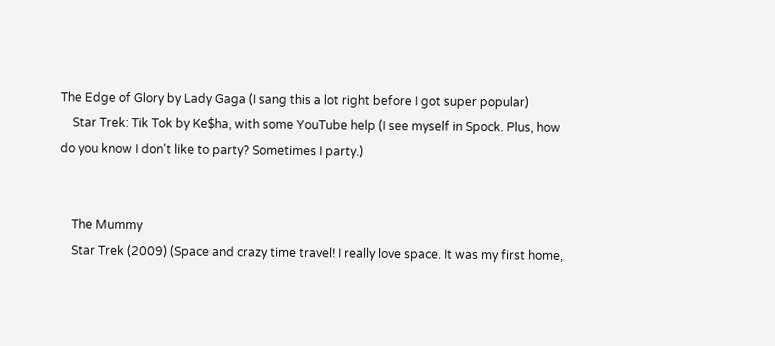The Edge of Glory by Lady Gaga (I sang this a lot right before I got super popular)
    Star Trek: Tik Tok by Ke$ha, with some YouTube help (I see myself in Spock. Plus, how do you know I don't like to party? Sometimes I party.)


    The Mummy
    Star Trek (2009) (Space and crazy time travel! I really love space. It was my first home,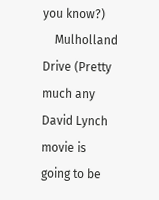you know?)
    Mulholland Drive (Pretty much any David Lynch movie is going to be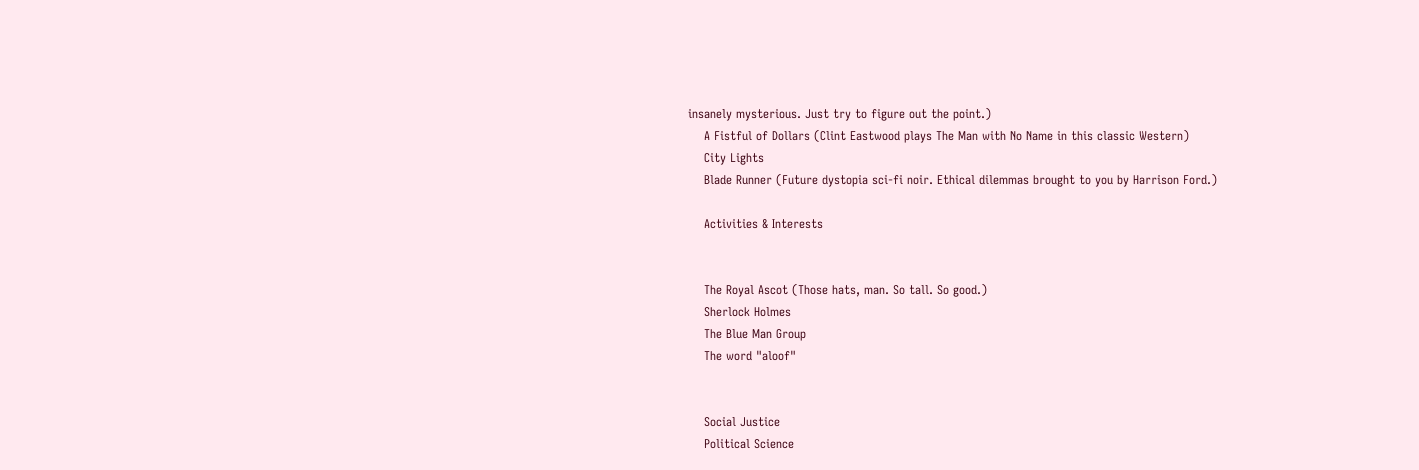insanely mysterious. Just try to figure out the point.)
    A Fistful of Dollars (Clint Eastwood plays The Man with No Name in this classic Western)
    City Lights
    Blade Runner (Future dystopia sci-fi noir. Ethical dilemmas brought to you by Harrison Ford.)

    Activities & Interests


    The Royal Ascot (Those hats, man. So tall. So good.)
    Sherlock Holmes
    The Blue Man Group
    The word "aloof"


    Social Justice
    Political Science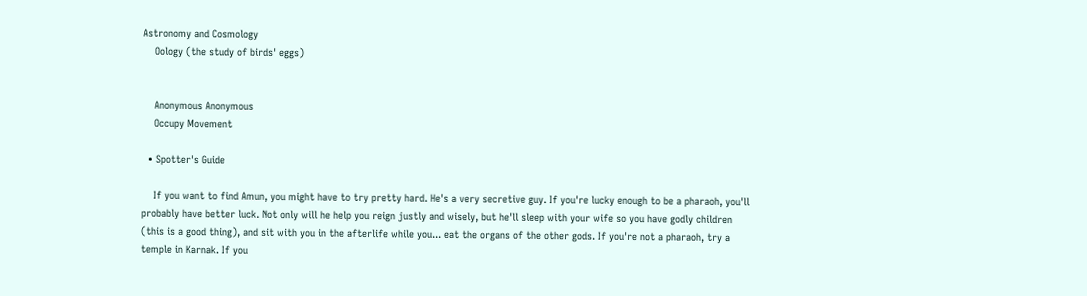Astronomy and Cosmology
    Oology (the study of birds' eggs)


    Anonymous Anonymous
    Occupy Movement

  • Spotter's Guide

    If you want to find Amun, you might have to try pretty hard. He's a very secretive guy. If you're lucky enough to be a pharaoh, you'll probably have better luck. Not only will he help you reign justly and wisely, but he'll sleep with your wife so you have godly children (this is a good thing), and sit with you in the afterlife while you... eat the organs of the other gods. If you're not a pharaoh, try a temple in Karnak. If you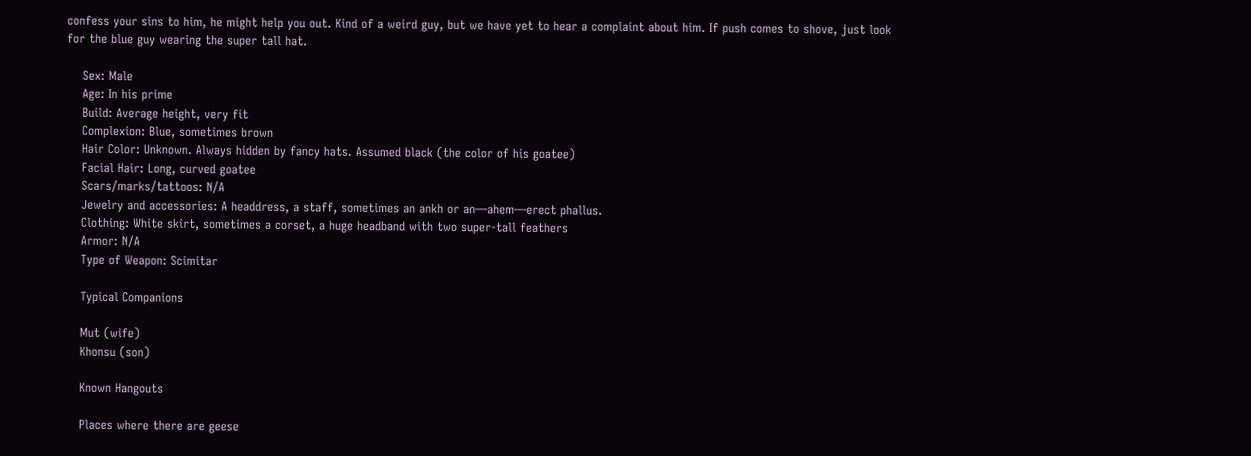confess your sins to him, he might help you out. Kind of a weird guy, but we have yet to hear a complaint about him. If push comes to shove, just look for the blue guy wearing the super tall hat.

    Sex: Male
    Age: In his prime
    Build: Average height, very fit
    Complexion: Blue, sometimes brown
    Hair Color: Unknown. Always hidden by fancy hats. Assumed black (the color of his goatee)
    Facial Hair: Long, curved goatee
    Scars/marks/tattoos: N/A
    Jewelry and accessories: A headdress, a staff, sometimes an ankh or an—ahem—erect phallus.
    Clothing: White skirt, sometimes a corset, a huge headband with two super-tall feathers
    Armor: N/A
    Type of Weapon: Scimitar

    Typical Companions

    Mut (wife)
    Khonsu (son)

    Known Hangouts

    Places where there are geese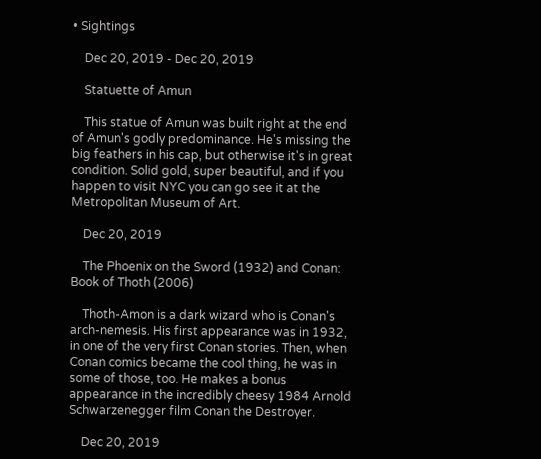• Sightings

    Dec 20, 2019 - Dec 20, 2019

    Statuette of Amun

    This statue of Amun was built right at the end of Amun's godly predominance. He's missing the big feathers in his cap, but otherwise it's in great condition. Solid gold, super beautiful, and if you happen to visit NYC you can go see it at the Metropolitan Museum of Art.

    Dec 20, 2019

    The Phoenix on the Sword (1932) and Conan: Book of Thoth (2006)

    Thoth-Amon is a dark wizard who is Conan's arch-nemesis. His first appearance was in 1932, in one of the very first Conan stories. Then, when Conan comics became the cool thing, he was in some of those, too. He makes a bonus appearance in the incredibly cheesy 1984 Arnold Schwarzenegger film Conan the Destroyer.

    Dec 20, 2019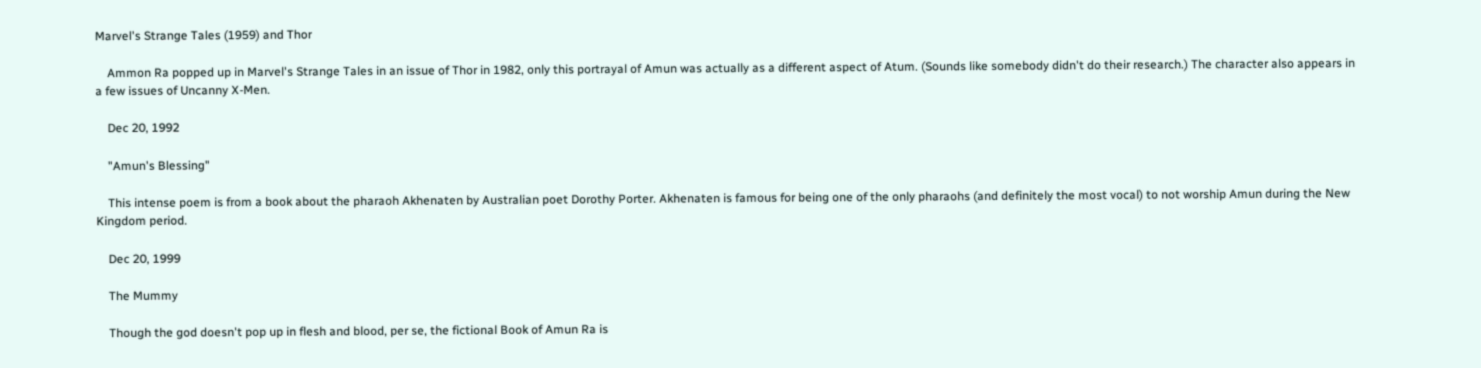Marvel's Strange Tales (1959) and Thor

    Ammon Ra popped up in Marvel's Strange Tales in an issue of Thor in 1982, only this portrayal of Amun was actually as a different aspect of Atum. (Sounds like somebody didn't do their research.) The character also appears in a few issues of Uncanny X-Men.

    Dec 20, 1992

    "Amun's Blessing"

    This intense poem is from a book about the pharaoh Akhenaten by Australian poet Dorothy Porter. Akhenaten is famous for being one of the only pharaohs (and definitely the most vocal) to not worship Amun during the New Kingdom period.

    Dec 20, 1999

    The Mummy

    Though the god doesn't pop up in flesh and blood, per se, the fictional Book of Amun Ra is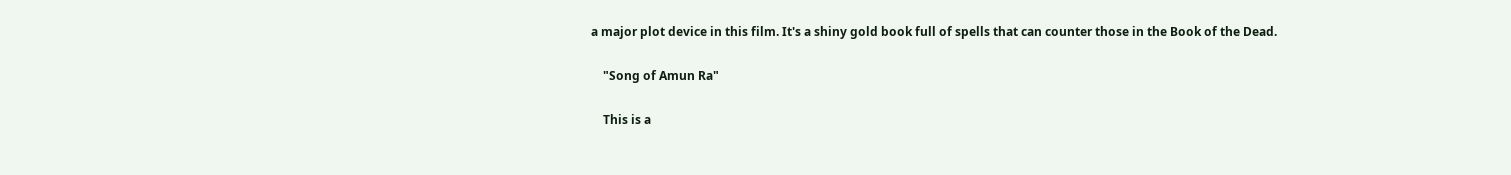a major plot device in this film. It's a shiny gold book full of spells that can counter those in the Book of the Dead.

    "Song of Amun Ra"

    This is a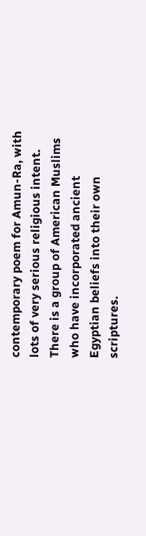contemporary poem for Amun-Ra, with lots of very serious religious intent. There is a group of American Muslims who have incorporated ancient Egyptian beliefs into their own scriptures.